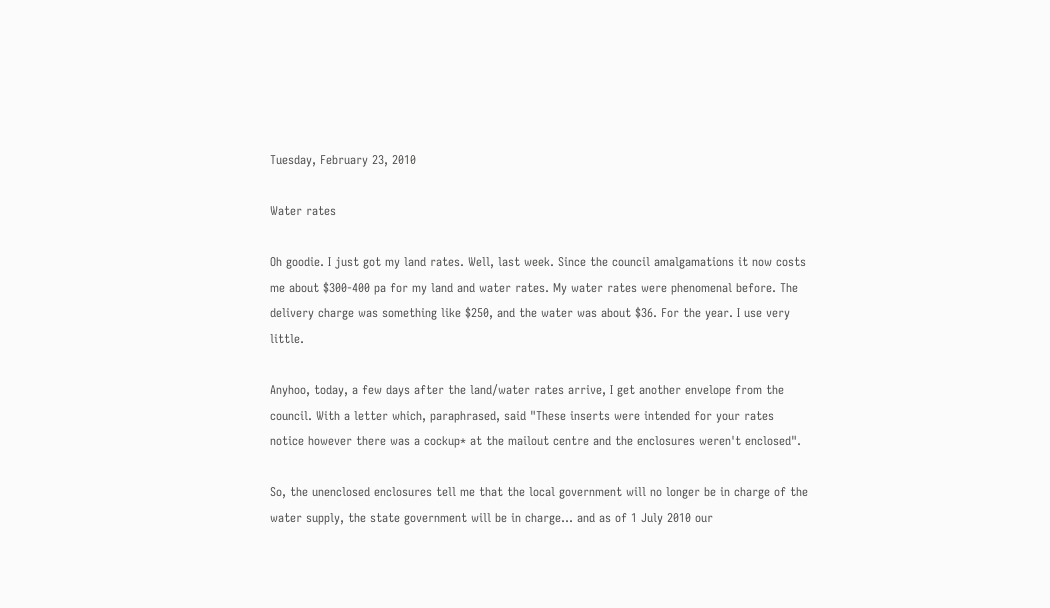Tuesday, February 23, 2010

Water rates

Oh goodie. I just got my land rates. Well, last week. Since the council amalgamations it now costs me about $300-400 pa for my land and water rates. My water rates were phenomenal before. The delivery charge was something like $250, and the water was about $36. For the year. I use very little.

Anyhoo, today, a few days after the land/water rates arrive, I get another envelope from the council. With a letter which, paraphrased, said "These inserts were intended for your rates notice however there was a cockup* at the mailout centre and the enclosures weren't enclosed".

So, the unenclosed enclosures tell me that the local government will no longer be in charge of the water supply, the state government will be in charge... and as of 1 July 2010 our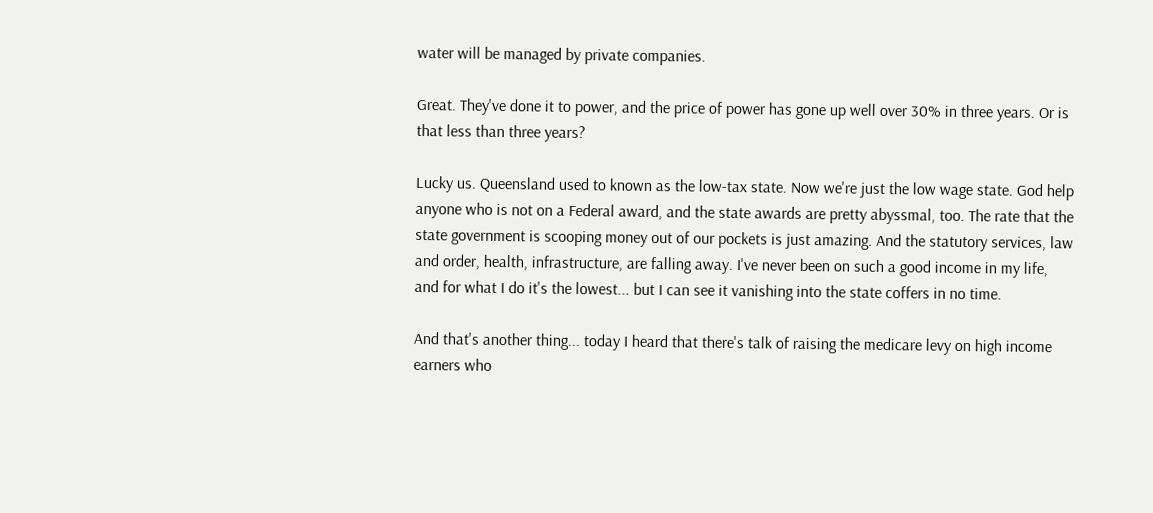water will be managed by private companies.

Great. They've done it to power, and the price of power has gone up well over 30% in three years. Or is that less than three years?

Lucky us. Queensland used to known as the low-tax state. Now we're just the low wage state. God help anyone who is not on a Federal award, and the state awards are pretty abyssmal, too. The rate that the state government is scooping money out of our pockets is just amazing. And the statutory services, law and order, health, infrastructure, are falling away. I've never been on such a good income in my life, and for what I do it's the lowest... but I can see it vanishing into the state coffers in no time.

And that's another thing... today I heard that there's talk of raising the medicare levy on high income earners who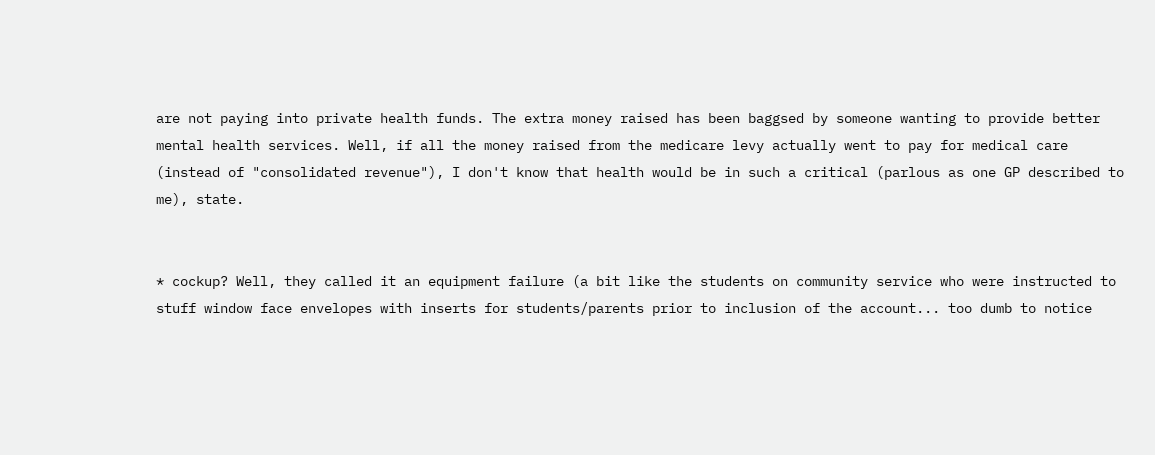are not paying into private health funds. The extra money raised has been baggsed by someone wanting to provide better mental health services. Well, if all the money raised from the medicare levy actually went to pay for medical care (instead of "consolidated revenue"), I don't know that health would be in such a critical (parlous as one GP described to me), state.


* cockup? Well, they called it an equipment failure (a bit like the students on community service who were instructed to stuff window face envelopes with inserts for students/parents prior to inclusion of the account... too dumb to notice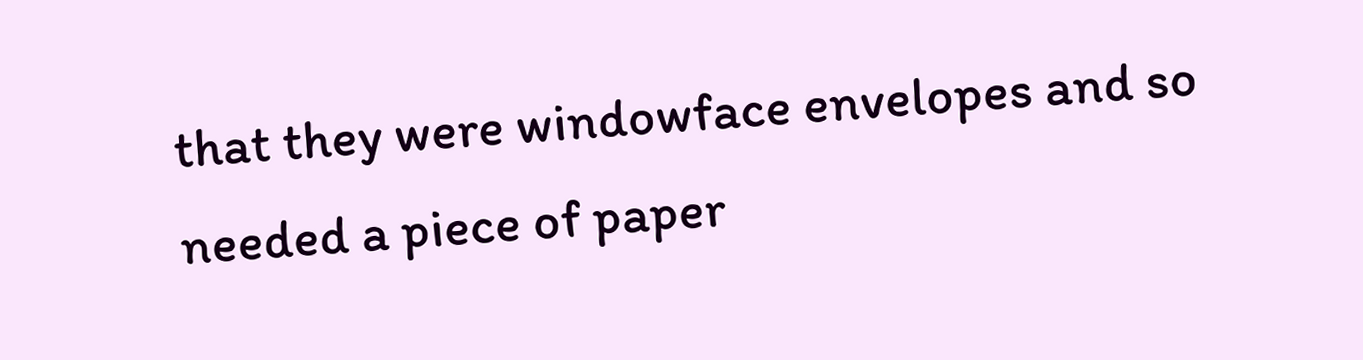that they were windowface envelopes and so needed a piece of paper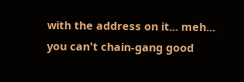with the address on it... meh... you can't chain-gang good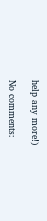help any more!)

No comments: